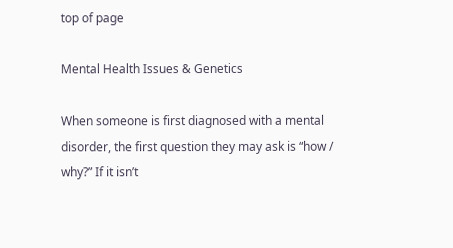top of page

Mental Health Issues & Genetics

When someone is first diagnosed with a mental disorder, the first question they may ask is “how / why?” If it isn’t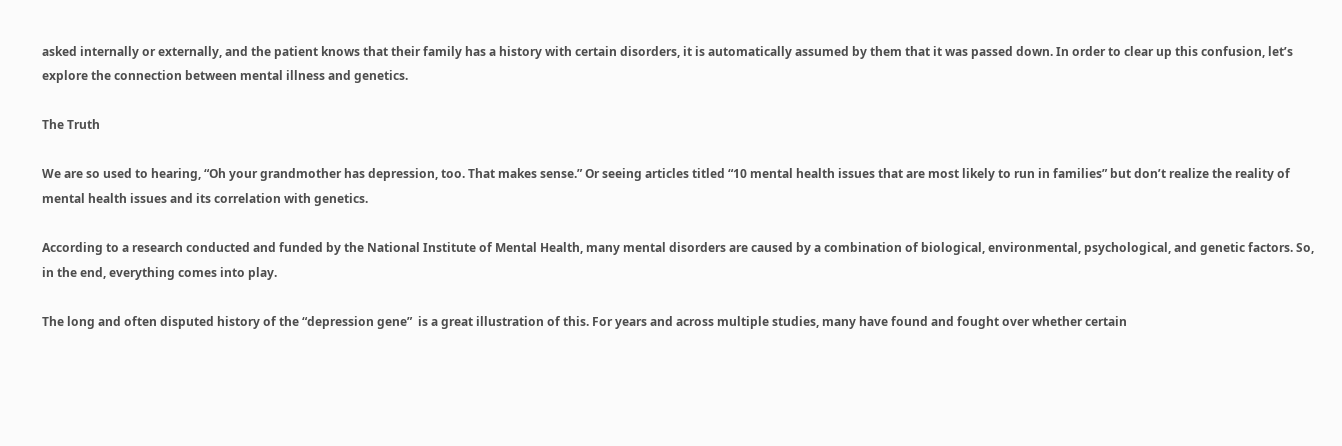asked internally or externally, and the patient knows that their family has a history with certain disorders, it is automatically assumed by them that it was passed down. In order to clear up this confusion, let’s explore the connection between mental illness and genetics.

The Truth

We are so used to hearing, “Oh your grandmother has depression, too. That makes sense.” Or seeing articles titled “10 mental health issues that are most likely to run in families” but don’t realize the reality of mental health issues and its correlation with genetics.

According to a research conducted and funded by the National Institute of Mental Health, many mental disorders are caused by a combination of biological, environmental, psychological, and genetic factors. So, in the end, everything comes into play.

The long and often disputed history of the “depression gene”  is a great illustration of this. For years and across multiple studies, many have found and fought over whether certain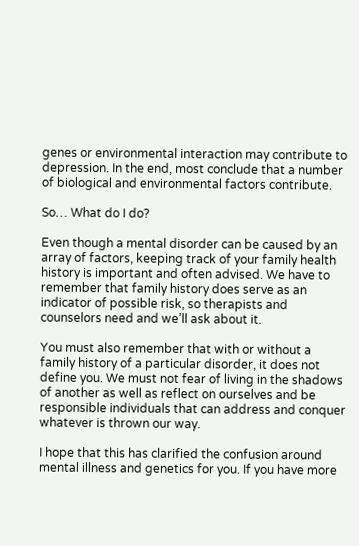genes or environmental interaction may contribute to depression. In the end, most conclude that a number of biological and environmental factors contribute.

So… What do I do?

Even though a mental disorder can be caused by an array of factors, keeping track of your family health history is important and often advised. We have to remember that family history does serve as an indicator of possible risk, so therapists and counselors need and we’ll ask about it.

You must also remember that with or without a family history of a particular disorder, it does not define you. We must not fear of living in the shadows of another as well as reflect on ourselves and be responsible individuals that can address and conquer whatever is thrown our way.

I hope that this has clarified the confusion around mental illness and genetics for you. If you have more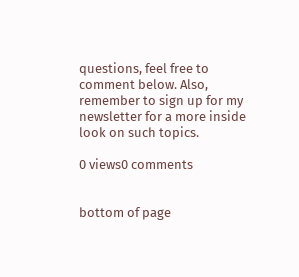questions, feel free to comment below. Also, remember to sign up for my newsletter for a more inside look on such topics.

0 views0 comments


bottom of page